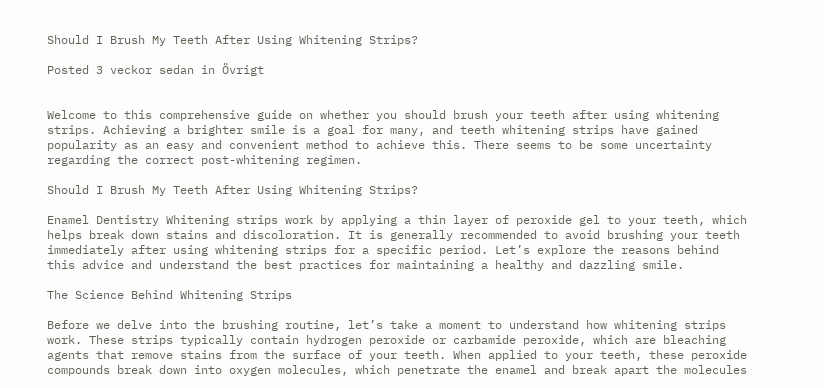Should I Brush My Teeth After Using Whitening Strips?

Posted 3 veckor sedan in Övrigt


Welcome to this comprehensive guide on whether you should brush your teeth after using whitening strips. Achieving a brighter smile is a goal for many, and teeth whitening strips have gained popularity as an easy and convenient method to achieve this. There seems to be some uncertainty regarding the correct post-whitening regimen.

Should I Brush My Teeth After Using Whitening Strips?

Enamel Dentistry Whitening strips work by applying a thin layer of peroxide gel to your teeth, which helps break down stains and discoloration. It is generally recommended to avoid brushing your teeth immediately after using whitening strips for a specific period. Let’s explore the reasons behind this advice and understand the best practices for maintaining a healthy and dazzling smile.

The Science Behind Whitening Strips

Before we delve into the brushing routine, let’s take a moment to understand how whitening strips work. These strips typically contain hydrogen peroxide or carbamide peroxide, which are bleaching agents that remove stains from the surface of your teeth. When applied to your teeth, these peroxide compounds break down into oxygen molecules, which penetrate the enamel and break apart the molecules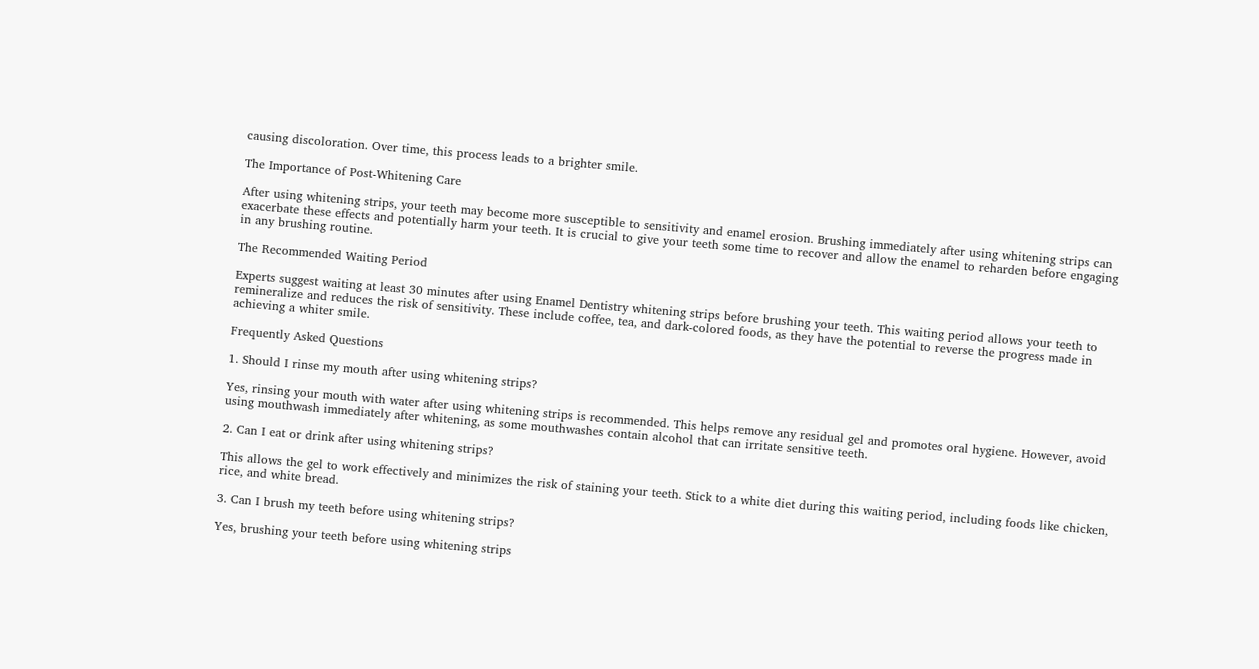causing discoloration. Over time, this process leads to a brighter smile.

The Importance of Post-Whitening Care

After using whitening strips, your teeth may become more susceptible to sensitivity and enamel erosion. Brushing immediately after using whitening strips can exacerbate these effects and potentially harm your teeth. It is crucial to give your teeth some time to recover and allow the enamel to reharden before engaging in any brushing routine.

The Recommended Waiting Period

Experts suggest waiting at least 30 minutes after using Enamel Dentistry whitening strips before brushing your teeth. This waiting period allows your teeth to remineralize and reduces the risk of sensitivity. These include coffee, tea, and dark-colored foods, as they have the potential to reverse the progress made in achieving a whiter smile.

Frequently Asked Questions

1. Should I rinse my mouth after using whitening strips?

Yes, rinsing your mouth with water after using whitening strips is recommended. This helps remove any residual gel and promotes oral hygiene. However, avoid using mouthwash immediately after whitening, as some mouthwashes contain alcohol that can irritate sensitive teeth.

2. Can I eat or drink after using whitening strips?

This allows the gel to work effectively and minimizes the risk of staining your teeth. Stick to a white diet during this waiting period, including foods like chicken, rice, and white bread.

3. Can I brush my teeth before using whitening strips?

Yes, brushing your teeth before using whitening strips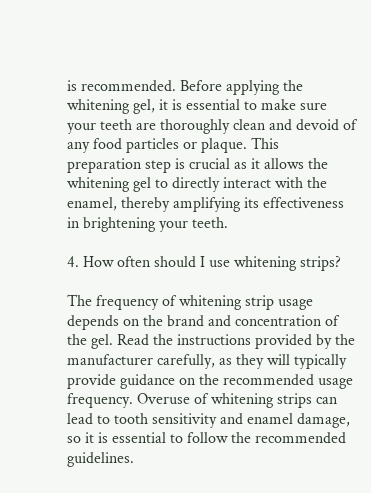is recommended. Before applying the whitening gel, it is essential to make sure your teeth are thoroughly clean and devoid of any food particles or plaque. This preparation step is crucial as it allows the whitening gel to directly interact with the enamel, thereby amplifying its effectiveness in brightening your teeth.

4. How often should I use whitening strips?

The frequency of whitening strip usage depends on the brand and concentration of the gel. Read the instructions provided by the manufacturer carefully, as they will typically provide guidance on the recommended usage frequency. Overuse of whitening strips can lead to tooth sensitivity and enamel damage, so it is essential to follow the recommended guidelines.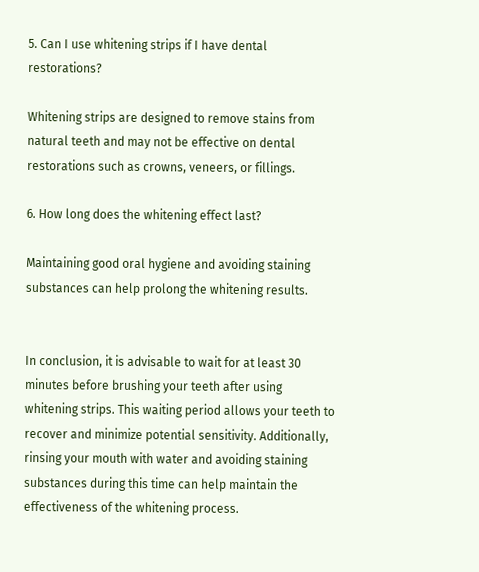5. Can I use whitening strips if I have dental restorations?

Whitening strips are designed to remove stains from natural teeth and may not be effective on dental restorations such as crowns, veneers, or fillings.

6. How long does the whitening effect last?

Maintaining good oral hygiene and avoiding staining substances can help prolong the whitening results.


In conclusion, it is advisable to wait for at least 30 minutes before brushing your teeth after using whitening strips. This waiting period allows your teeth to recover and minimize potential sensitivity. Additionally, rinsing your mouth with water and avoiding staining substances during this time can help maintain the effectiveness of the whitening process.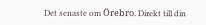Det senaste om Örebro. Direkt till din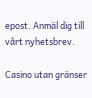epost. Anmäl dig till vårt nyhetsbrev.

Casino utan gränser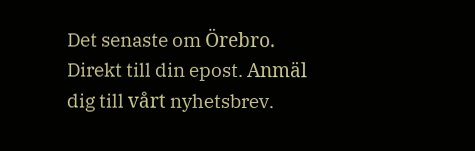Det senaste om Örebro. Direkt till din epost. Anmäl dig till vårt nyhetsbrev.